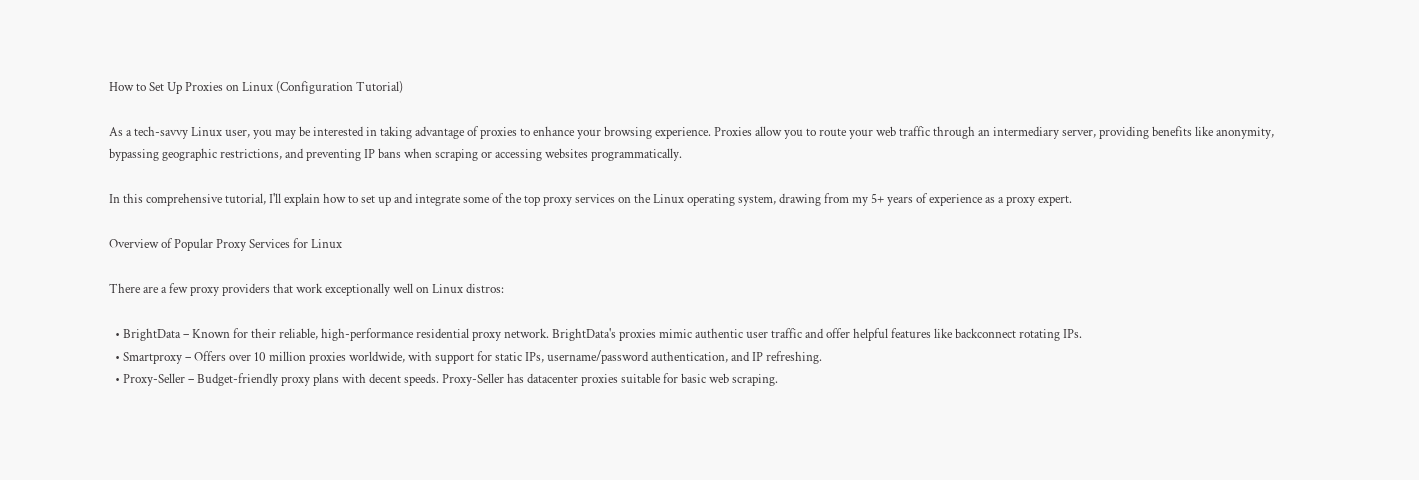How to Set Up Proxies on Linux (Configuration Tutorial)

As a tech-savvy Linux user, you may be interested in taking advantage of proxies to enhance your browsing experience. Proxies allow you to route your web traffic through an intermediary server, providing benefits like anonymity, bypassing geographic restrictions, and preventing IP bans when scraping or accessing websites programmatically.

In this comprehensive tutorial, I'll explain how to set up and integrate some of the top proxy services on the Linux operating system, drawing from my 5+ years of experience as a proxy expert.

Overview of Popular Proxy Services for Linux

There are a few proxy providers that work exceptionally well on Linux distros:

  • BrightData – Known for their reliable, high-performance residential proxy network. BrightData's proxies mimic authentic user traffic and offer helpful features like backconnect rotating IPs.
  • Smartproxy – Offers over 10 million proxies worldwide, with support for static IPs, username/password authentication, and IP refreshing.
  • Proxy-Seller – Budget-friendly proxy plans with decent speeds. Proxy-Seller has datacenter proxies suitable for basic web scraping.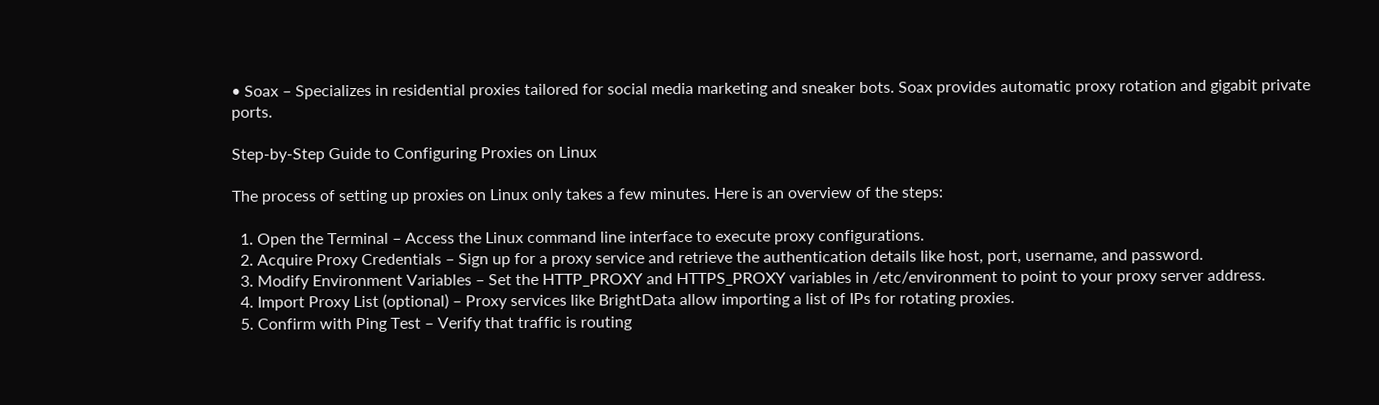• Soax – Specializes in residential proxies tailored for social media marketing and sneaker bots. Soax provides automatic proxy rotation and gigabit private ports.

Step-by-Step Guide to Configuring Proxies on Linux

The process of setting up proxies on Linux only takes a few minutes. Here is an overview of the steps:

  1. Open the Terminal – Access the Linux command line interface to execute proxy configurations.
  2. Acquire Proxy Credentials – Sign up for a proxy service and retrieve the authentication details like host, port, username, and password.
  3. Modify Environment Variables – Set the HTTP_PROXY and HTTPS_PROXY variables in /etc/environment to point to your proxy server address.
  4. Import Proxy List (optional) – Proxy services like BrightData allow importing a list of IPs for rotating proxies.
  5. Confirm with Ping Test – Verify that traffic is routing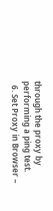through the proxy by performing a ping test.
  6. Set Proxy in Browser –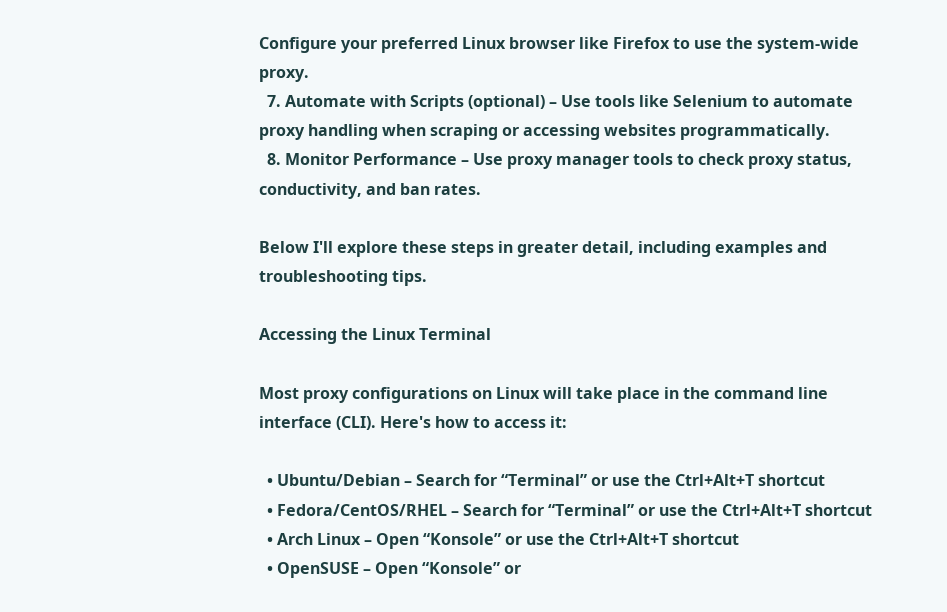Configure your preferred Linux browser like Firefox to use the system-wide proxy.
  7. Automate with Scripts (optional) – Use tools like Selenium to automate proxy handling when scraping or accessing websites programmatically.
  8. Monitor Performance – Use proxy manager tools to check proxy status, conductivity, and ban rates.

Below I'll explore these steps in greater detail, including examples and troubleshooting tips.

Accessing the Linux Terminal

Most proxy configurations on Linux will take place in the command line interface (CLI). Here's how to access it:

  • Ubuntu/Debian – Search for “Terminal” or use the Ctrl+Alt+T shortcut
  • Fedora/CentOS/RHEL – Search for “Terminal” or use the Ctrl+Alt+T shortcut
  • Arch Linux – Open “Konsole” or use the Ctrl+Alt+T shortcut
  • OpenSUSE – Open “Konsole” or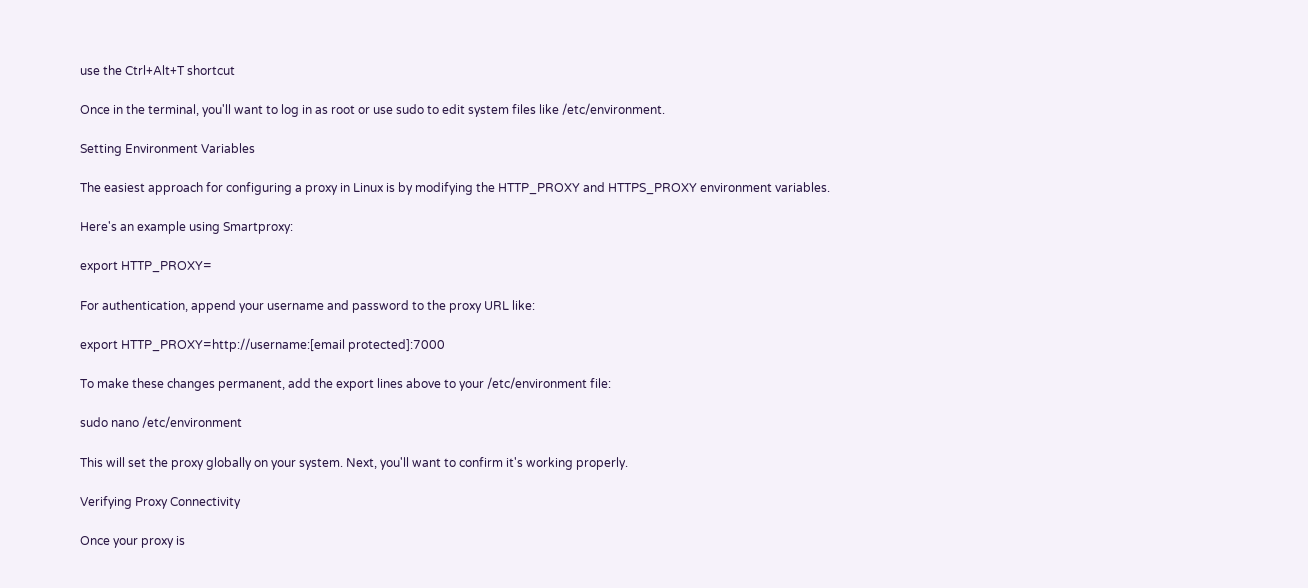use the Ctrl+Alt+T shortcut

Once in the terminal, you'll want to log in as root or use sudo to edit system files like /etc/environment.

Setting Environment Variables

The easiest approach for configuring a proxy in Linux is by modifying the HTTP_PROXY and HTTPS_PROXY environment variables.

Here's an example using Smartproxy:

export HTTP_PROXY=

For authentication, append your username and password to the proxy URL like:

export HTTP_PROXY=http://username:[email protected]:7000

To make these changes permanent, add the export lines above to your /etc/environment file:

sudo nano /etc/environment

This will set the proxy globally on your system. Next, you'll want to confirm it's working properly.

Verifying Proxy Connectivity

Once your proxy is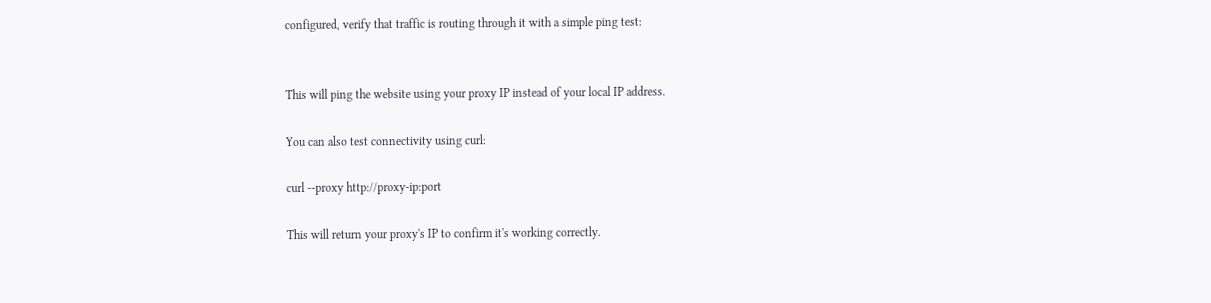configured, verify that traffic is routing through it with a simple ping test:


This will ping the website using your proxy IP instead of your local IP address.

You can also test connectivity using curl:

curl --proxy http://proxy-ip:port

This will return your proxy's IP to confirm it's working correctly.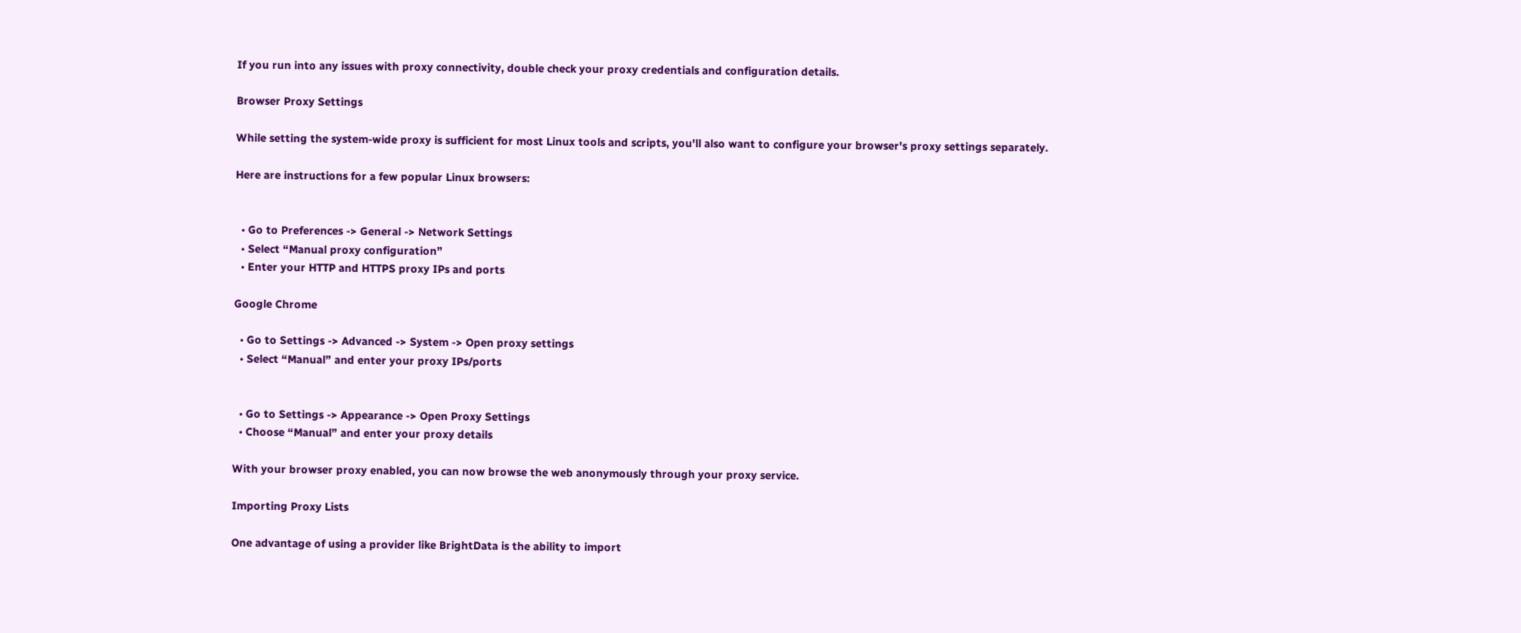If you run into any issues with proxy connectivity, double check your proxy credentials and configuration details.

Browser Proxy Settings

While setting the system-wide proxy is sufficient for most Linux tools and scripts, you'll also want to configure your browser's proxy settings separately.

Here are instructions for a few popular Linux browsers:


  • Go to Preferences -> General -> Network Settings
  • Select “Manual proxy configuration”
  • Enter your HTTP and HTTPS proxy IPs and ports

Google Chrome

  • Go to Settings -> Advanced -> System -> Open proxy settings
  • Select “Manual” and enter your proxy IPs/ports


  • Go to Settings -> Appearance -> Open Proxy Settings
  • Choose “Manual” and enter your proxy details

With your browser proxy enabled, you can now browse the web anonymously through your proxy service.

Importing Proxy Lists

One advantage of using a provider like BrightData is the ability to import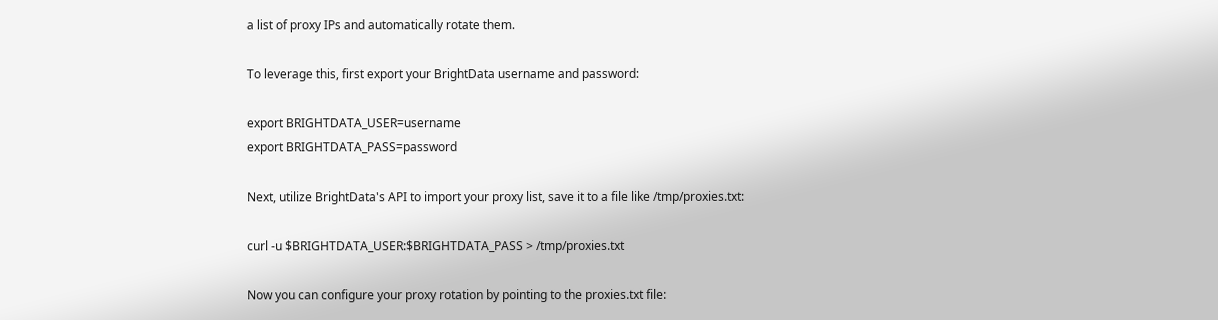a list of proxy IPs and automatically rotate them.

To leverage this, first export your BrightData username and password:

export BRIGHTDATA_USER=username
export BRIGHTDATA_PASS=password

Next, utilize BrightData's API to import your proxy list, save it to a file like /tmp/proxies.txt:

curl -u $BRIGHTDATA_USER:$BRIGHTDATA_PASS > /tmp/proxies.txt

Now you can configure your proxy rotation by pointing to the proxies.txt file: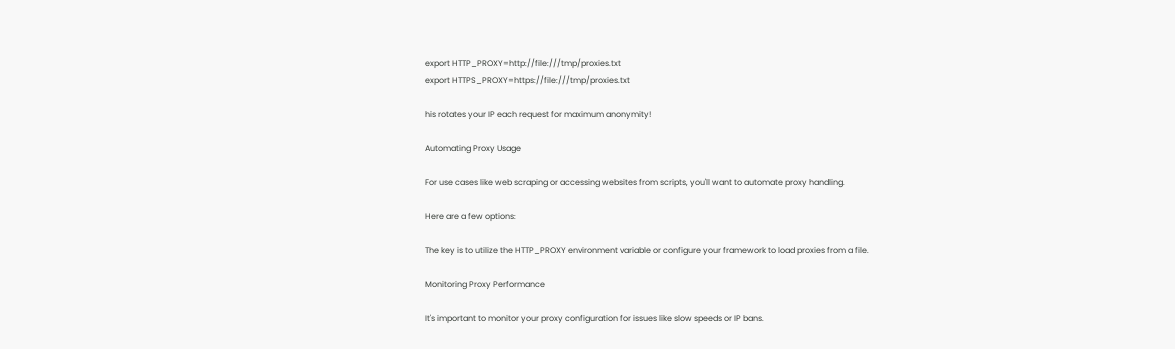export HTTP_PROXY=http://file:///tmp/proxies.txt
export HTTPS_PROXY=https://file:///tmp/proxies.txt

his rotates your IP each request for maximum anonymity!

Automating Proxy Usage

For use cases like web scraping or accessing websites from scripts, you'll want to automate proxy handling.

Here are a few options:

The key is to utilize the HTTP_PROXY environment variable or configure your framework to load proxies from a file.

Monitoring Proxy Performance

It's important to monitor your proxy configuration for issues like slow speeds or IP bans.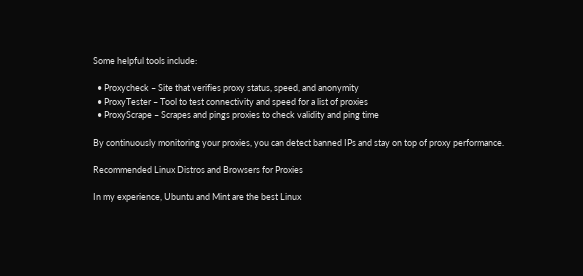Some helpful tools include:

  • Proxycheck – Site that verifies proxy status, speed, and anonymity
  • ProxyTester – Tool to test connectivity and speed for a list of proxies
  • ProxyScrape – Scrapes and pings proxies to check validity and ping time

By continuously monitoring your proxies, you can detect banned IPs and stay on top of proxy performance.

Recommended Linux Distros and Browsers for Proxies

In my experience, Ubuntu and Mint are the best Linux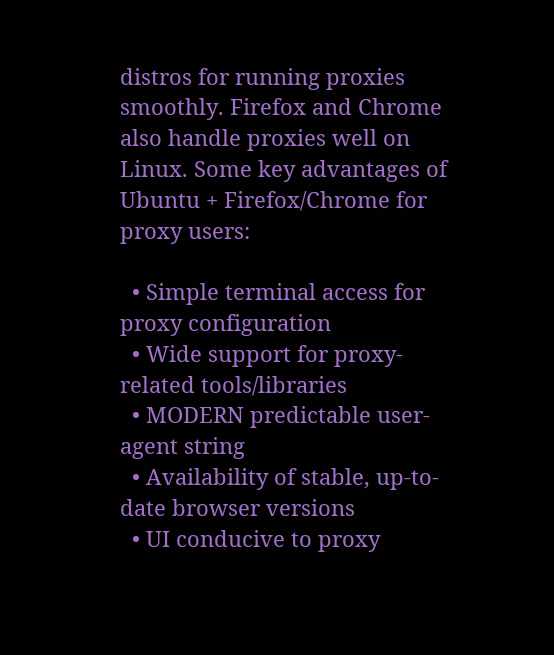distros for running proxies smoothly. Firefox and Chrome also handle proxies well on Linux. Some key advantages of Ubuntu + Firefox/Chrome for proxy users:

  • Simple terminal access for proxy configuration
  • Wide support for proxy-related tools/libraries
  • MODERN predictable user-agent string
  • Availability of stable, up-to-date browser versions
  • UI conducive to proxy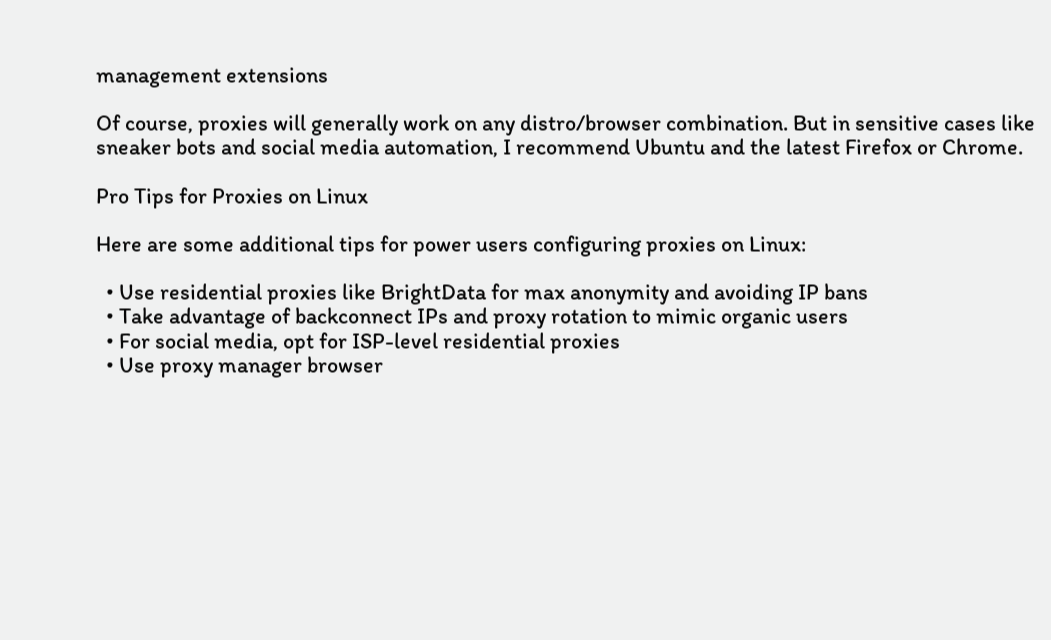management extensions

Of course, proxies will generally work on any distro/browser combination. But in sensitive cases like sneaker bots and social media automation, I recommend Ubuntu and the latest Firefox or Chrome.

Pro Tips for Proxies on Linux

Here are some additional tips for power users configuring proxies on Linux:

  • Use residential proxies like BrightData for max anonymity and avoiding IP bans
  • Take advantage of backconnect IPs and proxy rotation to mimic organic users
  • For social media, opt for ISP-level residential proxies
  • Use proxy manager browser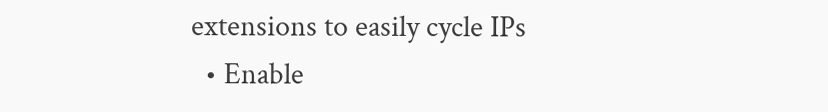extensions to easily cycle IPs
  • Enable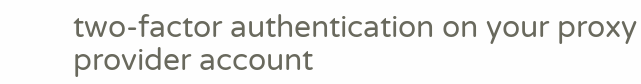two-factor authentication on your proxy provider account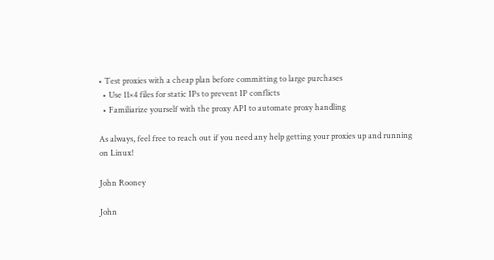• Test proxies with a cheap plan before committing to large purchases
  • Use 11×4 files for static IPs to prevent IP conflicts
  • Familiarize yourself with the proxy API to automate proxy handling

As always, feel free to reach out if you need any help getting your proxies up and running on Linux!

John Rooney

John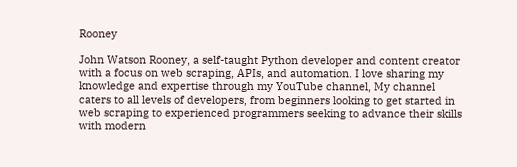Rooney

John Watson Rooney, a self-taught Python developer and content creator with a focus on web scraping, APIs, and automation. I love sharing my knowledge and expertise through my YouTube channel, My channel caters to all levels of developers, from beginners looking to get started in web scraping to experienced programmers seeking to advance their skills with modern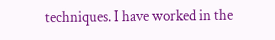techniques. I have worked in the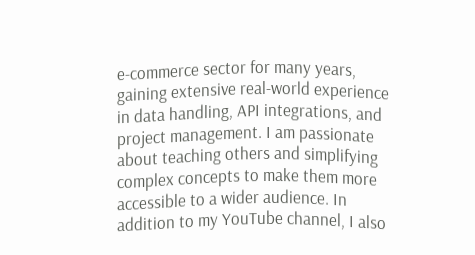e-commerce sector for many years, gaining extensive real-world experience in data handling, API integrations, and project management. I am passionate about teaching others and simplifying complex concepts to make them more accessible to a wider audience. In addition to my YouTube channel, I also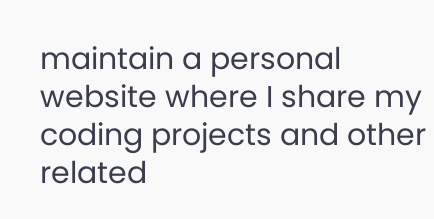maintain a personal website where I share my coding projects and other related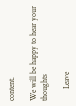content.

We will be happy to hear your thoughts

      Leave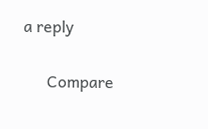a reply

      Compare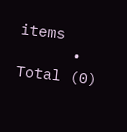items
      • Total (0)